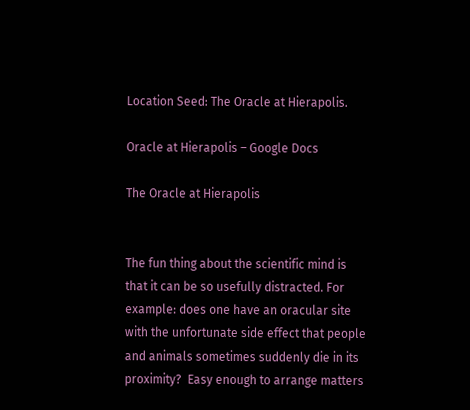Location Seed: The Oracle at Hierapolis.

Oracle at Hierapolis – Google Docs

The Oracle at Hierapolis


The fun thing about the scientific mind is that it can be so usefully distracted. For example: does one have an oracular site with the unfortunate side effect that people and animals sometimes suddenly die in its proximity?  Easy enough to arrange matters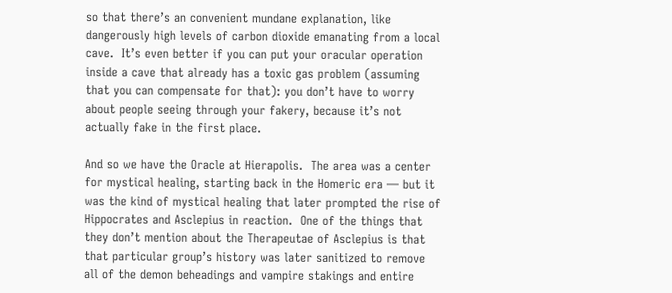so that there’s an convenient mundane explanation, like dangerously high levels of carbon dioxide emanating from a local cave.  It’s even better if you can put your oracular operation inside a cave that already has a toxic gas problem (assuming that you can compensate for that): you don’t have to worry about people seeing through your fakery, because it’s not actually fake in the first place.

And so we have the Oracle at Hierapolis.  The area was a center for mystical healing, starting back in the Homeric era — but it was the kind of mystical healing that later prompted the rise of Hippocrates and Asclepius in reaction.  One of the things that they don’t mention about the Therapeutae of Asclepius is that that particular group’s history was later sanitized to remove all of the demon beheadings and vampire stakings and entire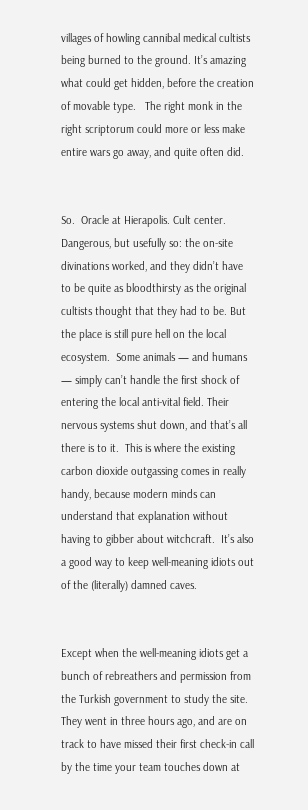villages of howling cannibal medical cultists being burned to the ground. It’s amazing what could get hidden, before the creation of movable type.   The right monk in the right scriptorum could more or less make entire wars go away, and quite often did.


So.  Oracle at Hierapolis. Cult center. Dangerous, but usefully so: the on-site divinations worked, and they didn’t have to be quite as bloodthirsty as the original cultists thought that they had to be. But the place is still pure hell on the local ecosystem.  Some animals — and humans — simply can’t handle the first shock of entering the local anti-vital field. Their nervous systems shut down, and that’s all there is to it.  This is where the existing carbon dioxide outgassing comes in really handy, because modern minds can understand that explanation without having to gibber about witchcraft.  It’s also a good way to keep well-meaning idiots out of the (literally) damned caves.


Except when the well-meaning idiots get a bunch of rebreathers and permission from the Turkish government to study the site.  They went in three hours ago, and are on track to have missed their first check-in call by the time your team touches down at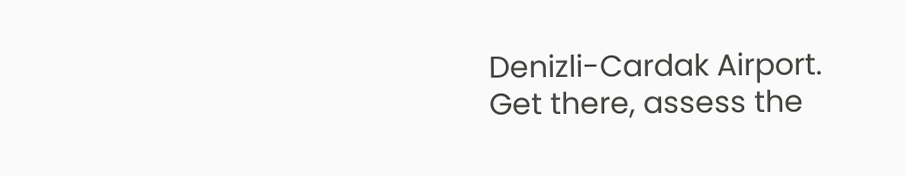Denizli-Cardak Airport. Get there, assess the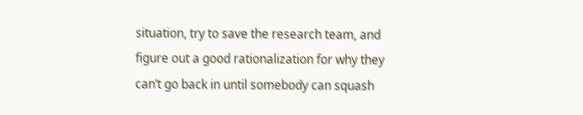situation, try to save the research team, and figure out a good rationalization for why they can’t go back in until somebody can squash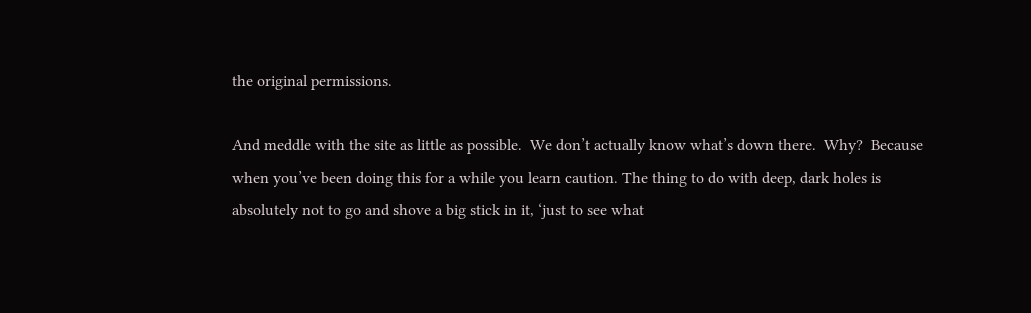the original permissions.

And meddle with the site as little as possible.  We don’t actually know what’s down there.  Why?  Because when you’ve been doing this for a while you learn caution. The thing to do with deep, dark holes is absolutely not to go and shove a big stick in it, ‘just to see what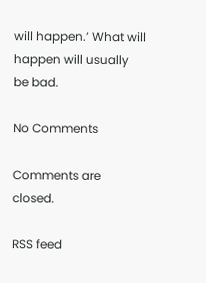will happen.’ What will happen will usually be bad.

No Comments

Comments are closed.

RSS feed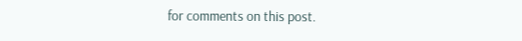for comments on this post.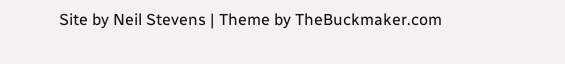Site by Neil Stevens | Theme by TheBuckmaker.com